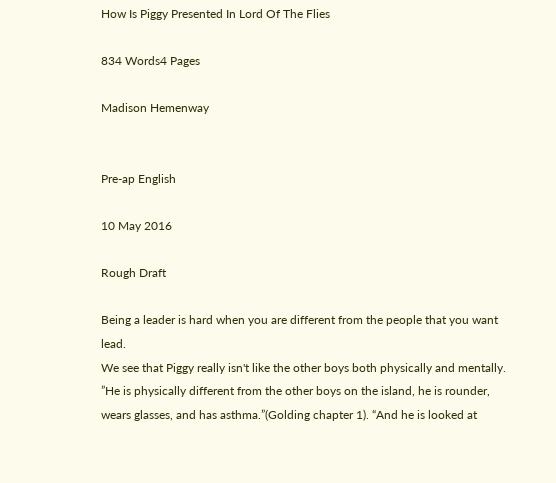How Is Piggy Presented In Lord Of The Flies

834 Words4 Pages

Madison Hemenway


Pre-ap English

10 May 2016

Rough Draft

Being a leader is hard when you are different from the people that you want lead.
We see that Piggy really isn't like the other boys both physically and mentally. ”He is physically different from the other boys on the island, he is rounder, wears glasses, and has asthma.”(Golding chapter 1). “And he is looked at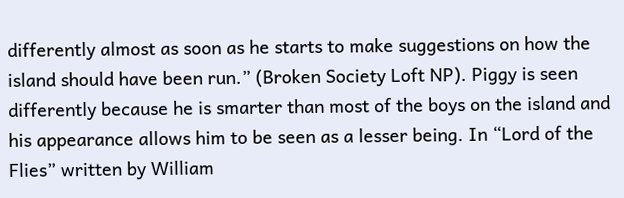differently almost as soon as he starts to make suggestions on how the island should have been run.” (Broken Society Loft NP). Piggy is seen differently because he is smarter than most of the boys on the island and his appearance allows him to be seen as a lesser being. In “Lord of the Flies” written by William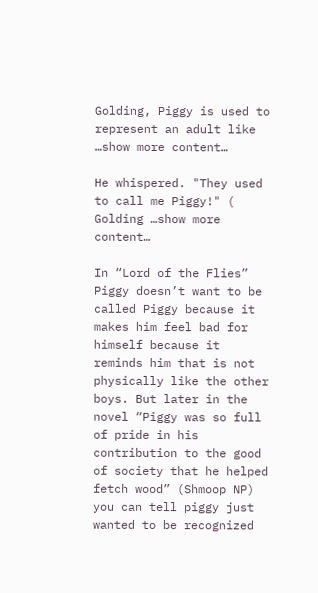Golding, Piggy is used to represent an adult like …show more content…

He whispered. "They used to call me Piggy!" ( Golding …show more content…

In “Lord of the Flies” Piggy doesn’t want to be called Piggy because it makes him feel bad for himself because it reminds him that is not physically like the other boys. But later in the novel “Piggy was so full of pride in his contribution to the good of society that he helped fetch wood” (Shmoop NP) you can tell piggy just wanted to be recognized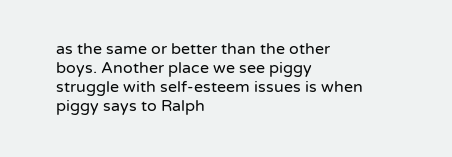as the same or better than the other boys. Another place we see piggy struggle with self-esteem issues is when piggy says to Ralph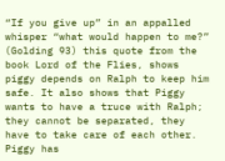“If you give up” in an appalled whisper “what would happen to me?” (Golding 93) this quote from the book Lord of the Flies, shows piggy depends on Ralph to keep him safe. It also shows that Piggy wants to have a truce with Ralph; they cannot be separated, they have to take care of each other. Piggy has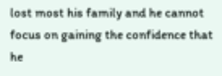lost most his family and he cannot focus on gaining the confidence that he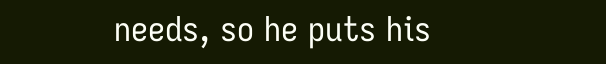needs, so he puts his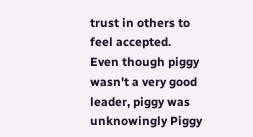trust in others to feel accepted. Even though piggy wasn't a very good leader, piggy was unknowingly Piggy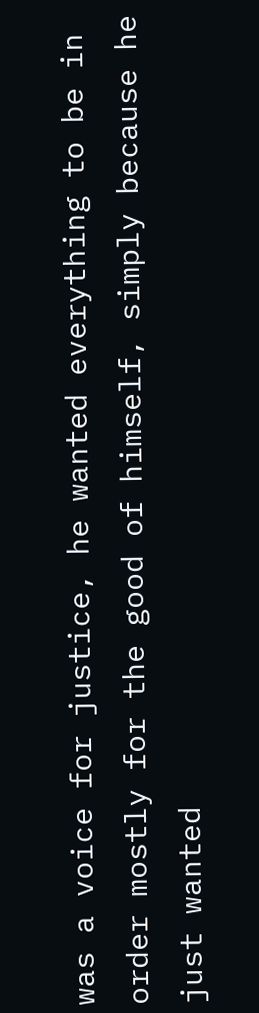was a voice for justice, he wanted everything to be in order mostly for the good of himself, simply because he just wanted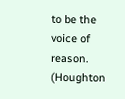to be the voice of reason. (Houghton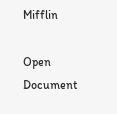Mifflin

Open Document